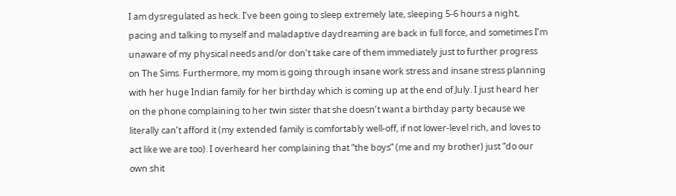I am dysregulated as heck. I’ve been going to sleep extremely late, sleeping 5-6 hours a night, pacing and talking to myself and maladaptive daydreaming are back in full force, and sometimes I’m unaware of my physical needs and/or don’t take care of them immediately just to further progress on The Sims. Furthermore, my mom is going through insane work stress and insane stress planning with her huge Indian family for her birthday which is coming up at the end of July. I just heard her on the phone complaining to her twin sister that she doesn’t want a birthday party because we literally can’t afford it (my extended family is comfortably well-off, if not lower-level rich, and loves to act like we are too). I overheard her complaining that “the boys” (me and my brother) just “do our own shit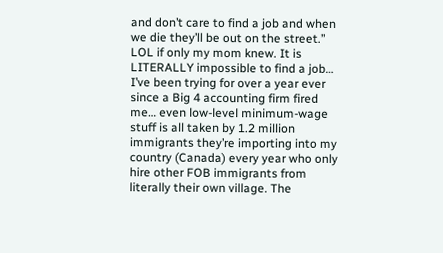and don’t care to find a job and when we die they’ll be out on the street.” LOL if only my mom knew. It is LITERALLY impossible to find a job… I’ve been trying for over a year ever since a Big 4 accounting firm fired me… even low-level minimum-wage stuff is all taken by 1.2 million immigrants they’re importing into my country (Canada) every year who only hire other FOB immigrants from literally their own village. The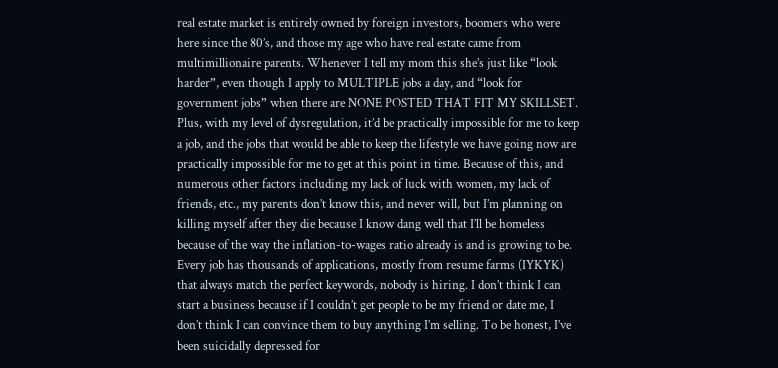real estate market is entirely owned by foreign investors, boomers who were here since the 80’s, and those my age who have real estate came from multimillionaire parents. Whenever I tell my mom this she’s just like “look harder”, even though I apply to MULTIPLE jobs a day, and “look for government jobs” when there are NONE POSTED THAT FIT MY SKILLSET. Plus, with my level of dysregulation, it’d be practically impossible for me to keep a job, and the jobs that would be able to keep the lifestyle we have going now are practically impossible for me to get at this point in time. Because of this, and numerous other factors including my lack of luck with women, my lack of friends, etc., my parents don’t know this, and never will, but I’m planning on killing myself after they die because I know dang well that I’ll be homeless because of the way the inflation-to-wages ratio already is and is growing to be. Every job has thousands of applications, mostly from resume farms (IYKYK) that always match the perfect keywords, nobody is hiring. I don’t think I can start a business because if I couldn’t get people to be my friend or date me, I don’t think I can convince them to buy anything I’m selling. To be honest, I’ve been suicidally depressed for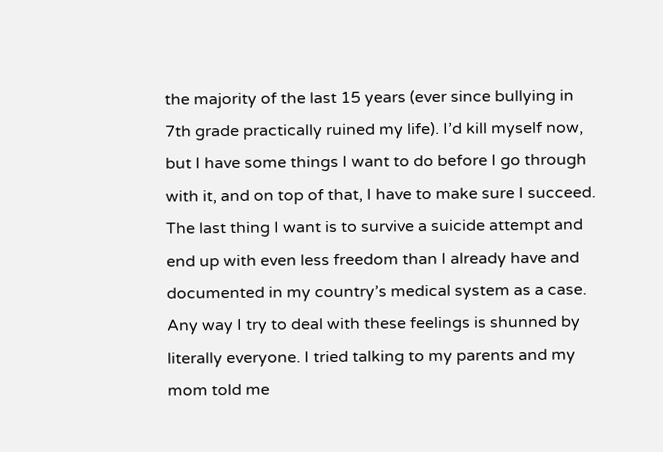the majority of the last 15 years (ever since bullying in 7th grade practically ruined my life). I’d kill myself now, but I have some things I want to do before I go through with it, and on top of that, I have to make sure I succeed. The last thing I want is to survive a suicide attempt and end up with even less freedom than I already have and documented in my country’s medical system as a case. Any way I try to deal with these feelings is shunned by literally everyone. I tried talking to my parents and my mom told me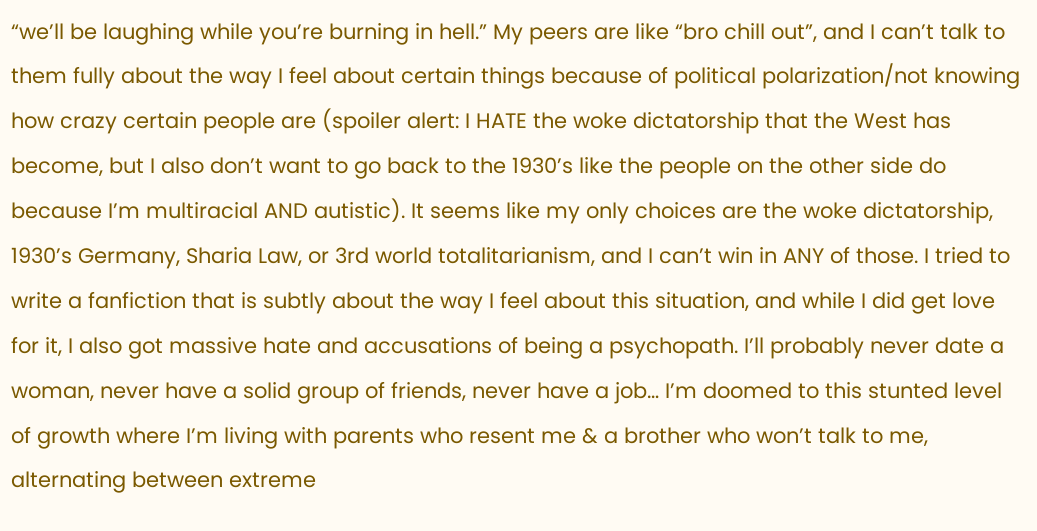“we’ll be laughing while you’re burning in hell.” My peers are like “bro chill out”, and I can’t talk to them fully about the way I feel about certain things because of political polarization/not knowing how crazy certain people are (spoiler alert: I HATE the woke dictatorship that the West has become, but I also don’t want to go back to the 1930’s like the people on the other side do because I’m multiracial AND autistic). It seems like my only choices are the woke dictatorship, 1930’s Germany, Sharia Law, or 3rd world totalitarianism, and I can’t win in ANY of those. I tried to write a fanfiction that is subtly about the way I feel about this situation, and while I did get love for it, I also got massive hate and accusations of being a psychopath. I’ll probably never date a woman, never have a solid group of friends, never have a job… I’m doomed to this stunted level of growth where I’m living with parents who resent me & a brother who won’t talk to me, alternating between extreme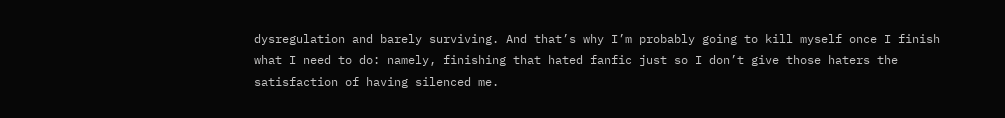dysregulation and barely surviving. And that’s why I’m probably going to kill myself once I finish what I need to do: namely, finishing that hated fanfic just so I don’t give those haters the satisfaction of having silenced me.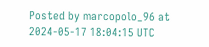Posted by marcopolo_96 at 2024-05-17 18:04:15 UTC